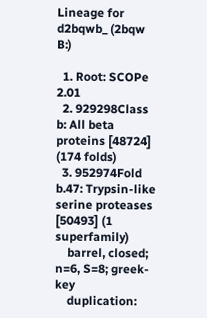Lineage for d2bqwb_ (2bqw B:)

  1. Root: SCOPe 2.01
  2. 929298Class b: All beta proteins [48724] (174 folds)
  3. 952974Fold b.47: Trypsin-like serine proteases [50493] (1 superfamily)
    barrel, closed; n=6, S=8; greek-key
    duplication: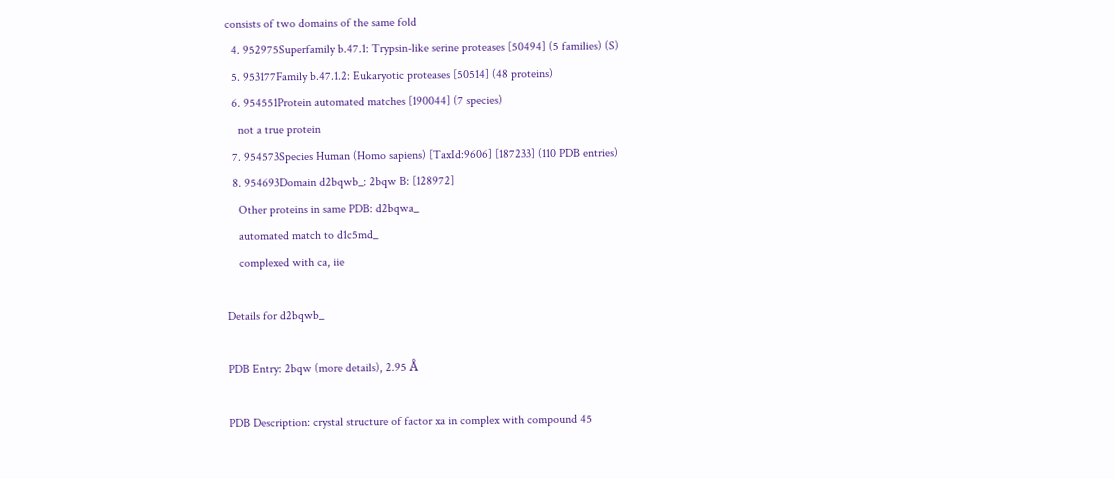consists of two domains of the same fold
  4. 952975Superfamily b.47.1: Trypsin-like serine proteases [50494] (5 families) (S)
  5. 953177Family b.47.1.2: Eukaryotic proteases [50514] (48 proteins)
  6. 954551Protein automated matches [190044] (7 species)
    not a true protein
  7. 954573Species Human (Homo sapiens) [TaxId:9606] [187233] (110 PDB entries)
  8. 954693Domain d2bqwb_: 2bqw B: [128972]
    Other proteins in same PDB: d2bqwa_
    automated match to d1c5md_
    complexed with ca, iie

Details for d2bqwb_

PDB Entry: 2bqw (more details), 2.95 Å

PDB Description: crystal structure of factor xa in complex with compound 45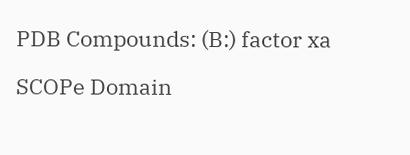PDB Compounds: (B:) factor xa

SCOPe Domain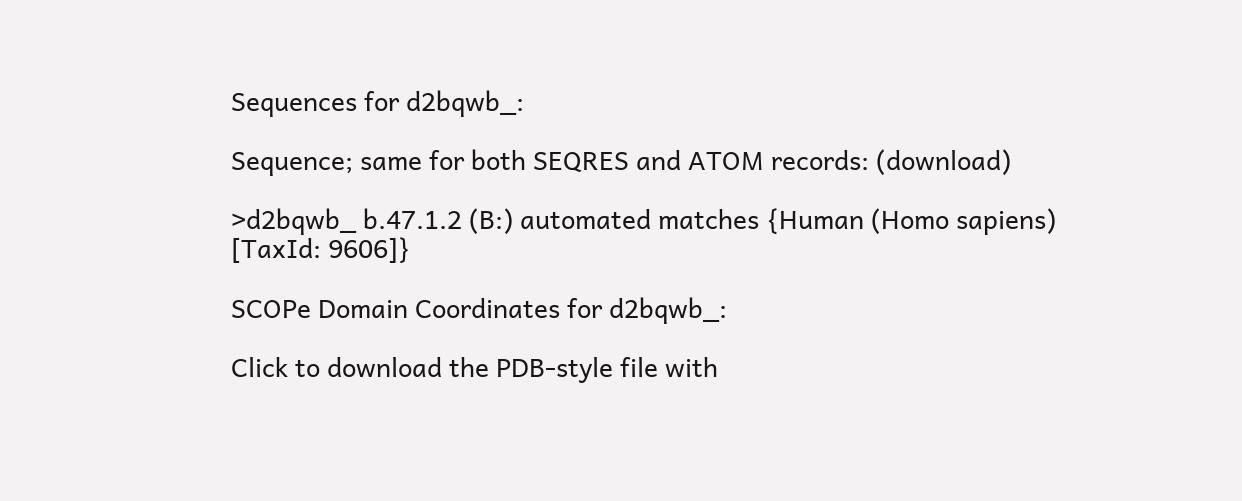Sequences for d2bqwb_:

Sequence; same for both SEQRES and ATOM records: (download)

>d2bqwb_ b.47.1.2 (B:) automated matches {Human (Homo sapiens) [TaxId: 9606]}

SCOPe Domain Coordinates for d2bqwb_:

Click to download the PDB-style file with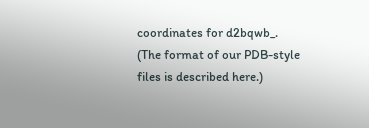coordinates for d2bqwb_.
(The format of our PDB-style files is described here.)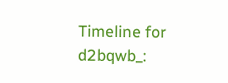Timeline for d2bqwb_: